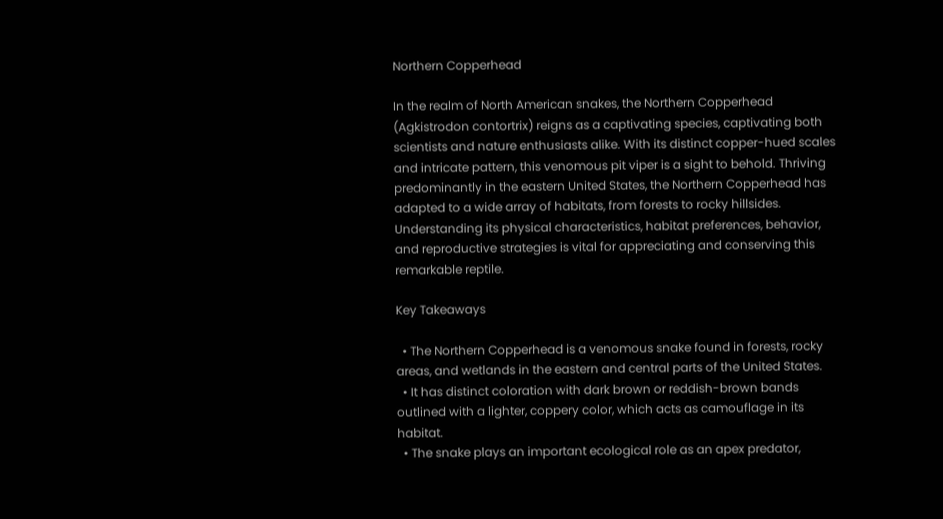Northern Copperhead

In the realm of North American snakes, the Northern Copperhead (Agkistrodon contortrix) reigns as a captivating species, captivating both scientists and nature enthusiasts alike. With its distinct copper-hued scales and intricate pattern, this venomous pit viper is a sight to behold. Thriving predominantly in the eastern United States, the Northern Copperhead has adapted to a wide array of habitats, from forests to rocky hillsides. Understanding its physical characteristics, habitat preferences, behavior, and reproductive strategies is vital for appreciating and conserving this remarkable reptile.

Key Takeaways

  • The Northern Copperhead is a venomous snake found in forests, rocky areas, and wetlands in the eastern and central parts of the United States.
  • It has distinct coloration with dark brown or reddish-brown bands outlined with a lighter, coppery color, which acts as camouflage in its habitat.
  • The snake plays an important ecological role as an apex predator,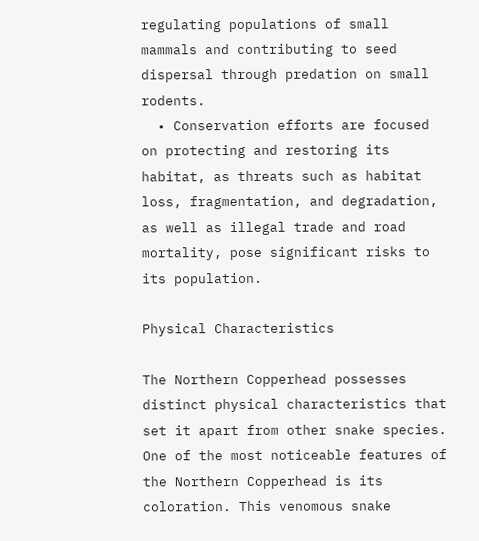regulating populations of small mammals and contributing to seed dispersal through predation on small rodents.
  • Conservation efforts are focused on protecting and restoring its habitat, as threats such as habitat loss, fragmentation, and degradation, as well as illegal trade and road mortality, pose significant risks to its population.

Physical Characteristics

The Northern Copperhead possesses distinct physical characteristics that set it apart from other snake species. One of the most noticeable features of the Northern Copperhead is its coloration. This venomous snake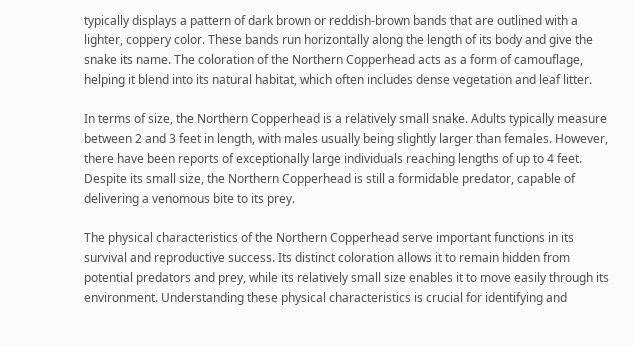typically displays a pattern of dark brown or reddish-brown bands that are outlined with a lighter, coppery color. These bands run horizontally along the length of its body and give the snake its name. The coloration of the Northern Copperhead acts as a form of camouflage, helping it blend into its natural habitat, which often includes dense vegetation and leaf litter.

In terms of size, the Northern Copperhead is a relatively small snake. Adults typically measure between 2 and 3 feet in length, with males usually being slightly larger than females. However, there have been reports of exceptionally large individuals reaching lengths of up to 4 feet. Despite its small size, the Northern Copperhead is still a formidable predator, capable of delivering a venomous bite to its prey.

The physical characteristics of the Northern Copperhead serve important functions in its survival and reproductive success. Its distinct coloration allows it to remain hidden from potential predators and prey, while its relatively small size enables it to move easily through its environment. Understanding these physical characteristics is crucial for identifying and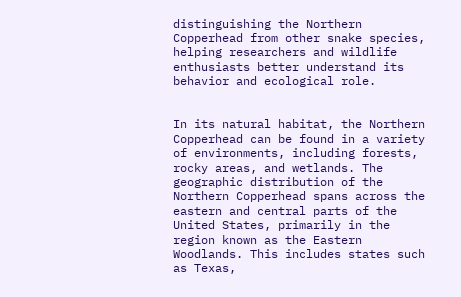distinguishing the Northern Copperhead from other snake species, helping researchers and wildlife enthusiasts better understand its behavior and ecological role.


In its natural habitat, the Northern Copperhead can be found in a variety of environments, including forests, rocky areas, and wetlands. The geographic distribution of the Northern Copperhead spans across the eastern and central parts of the United States, primarily in the region known as the Eastern Woodlands. This includes states such as Texas,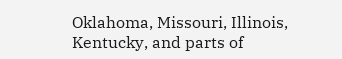Oklahoma, Missouri, Illinois, Kentucky, and parts of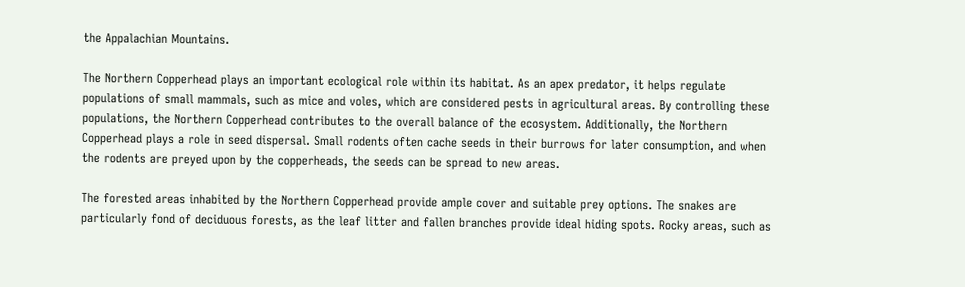the Appalachian Mountains.

The Northern Copperhead plays an important ecological role within its habitat. As an apex predator, it helps regulate populations of small mammals, such as mice and voles, which are considered pests in agricultural areas. By controlling these populations, the Northern Copperhead contributes to the overall balance of the ecosystem. Additionally, the Northern Copperhead plays a role in seed dispersal. Small rodents often cache seeds in their burrows for later consumption, and when the rodents are preyed upon by the copperheads, the seeds can be spread to new areas.

The forested areas inhabited by the Northern Copperhead provide ample cover and suitable prey options. The snakes are particularly fond of deciduous forests, as the leaf litter and fallen branches provide ideal hiding spots. Rocky areas, such as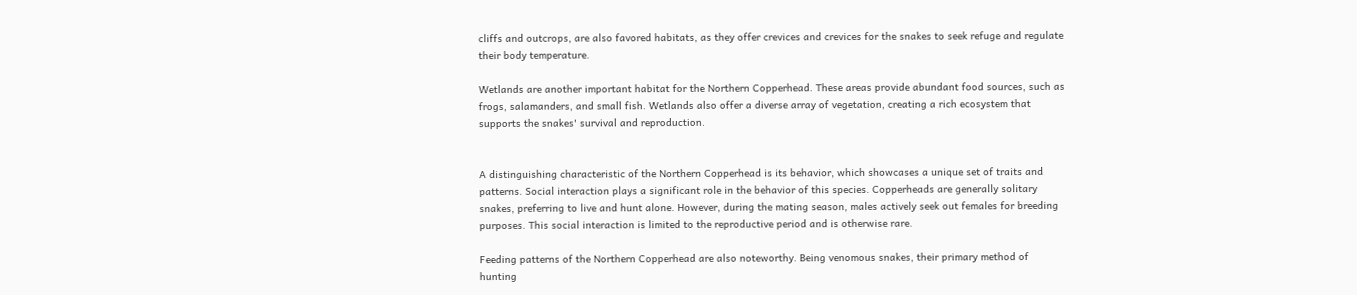cliffs and outcrops, are also favored habitats, as they offer crevices and crevices for the snakes to seek refuge and regulate their body temperature.

Wetlands are another important habitat for the Northern Copperhead. These areas provide abundant food sources, such as frogs, salamanders, and small fish. Wetlands also offer a diverse array of vegetation, creating a rich ecosystem that supports the snakes' survival and reproduction.


A distinguishing characteristic of the Northern Copperhead is its behavior, which showcases a unique set of traits and patterns. Social interaction plays a significant role in the behavior of this species. Copperheads are generally solitary snakes, preferring to live and hunt alone. However, during the mating season, males actively seek out females for breeding purposes. This social interaction is limited to the reproductive period and is otherwise rare.

Feeding patterns of the Northern Copperhead are also noteworthy. Being venomous snakes, their primary method of hunting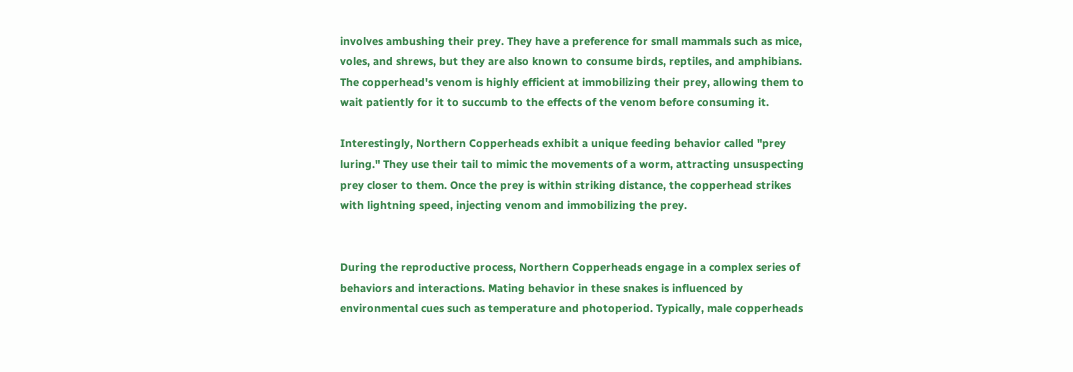involves ambushing their prey. They have a preference for small mammals such as mice, voles, and shrews, but they are also known to consume birds, reptiles, and amphibians. The copperhead's venom is highly efficient at immobilizing their prey, allowing them to wait patiently for it to succumb to the effects of the venom before consuming it.

Interestingly, Northern Copperheads exhibit a unique feeding behavior called "prey luring." They use their tail to mimic the movements of a worm, attracting unsuspecting prey closer to them. Once the prey is within striking distance, the copperhead strikes with lightning speed, injecting venom and immobilizing the prey.


During the reproductive process, Northern Copperheads engage in a complex series of behaviors and interactions. Mating behavior in these snakes is influenced by environmental cues such as temperature and photoperiod. Typically, male copperheads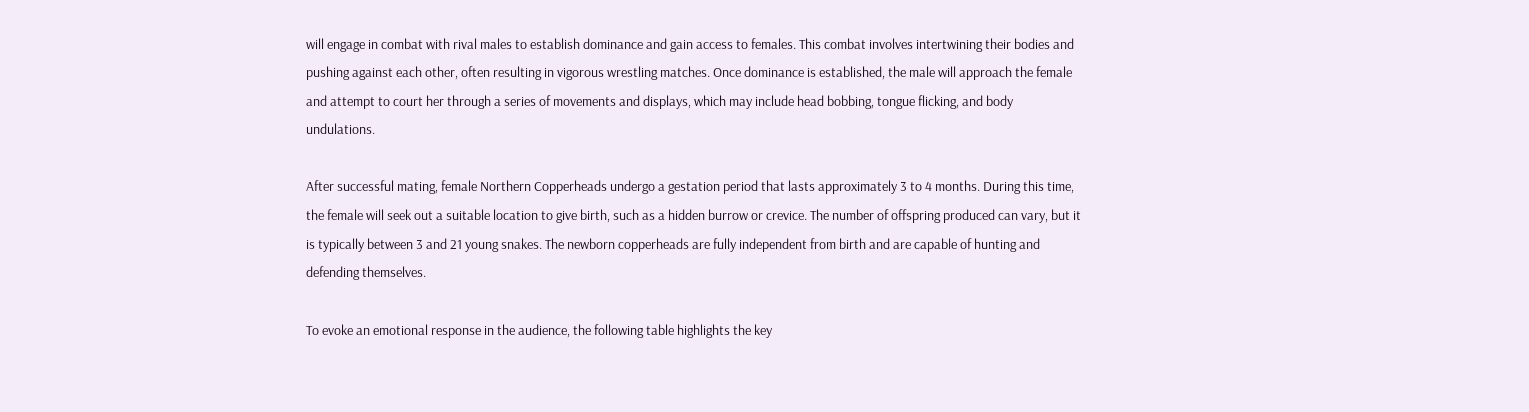will engage in combat with rival males to establish dominance and gain access to females. This combat involves intertwining their bodies and pushing against each other, often resulting in vigorous wrestling matches. Once dominance is established, the male will approach the female and attempt to court her through a series of movements and displays, which may include head bobbing, tongue flicking, and body undulations.

After successful mating, female Northern Copperheads undergo a gestation period that lasts approximately 3 to 4 months. During this time, the female will seek out a suitable location to give birth, such as a hidden burrow or crevice. The number of offspring produced can vary, but it is typically between 3 and 21 young snakes. The newborn copperheads are fully independent from birth and are capable of hunting and defending themselves.

To evoke an emotional response in the audience, the following table highlights the key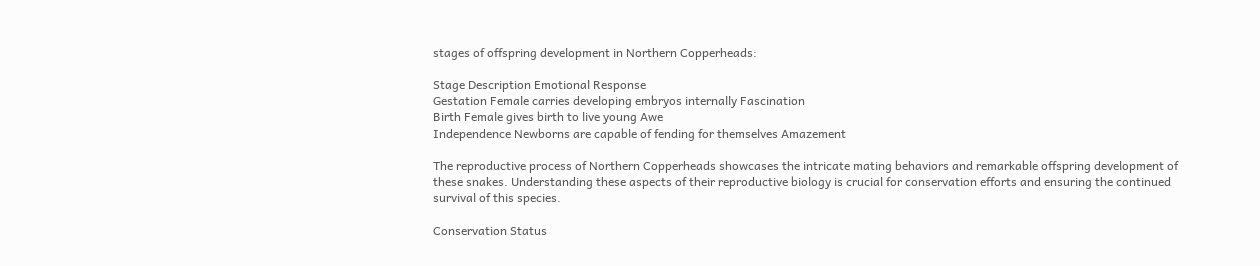stages of offspring development in Northern Copperheads:

Stage Description Emotional Response
Gestation Female carries developing embryos internally Fascination
Birth Female gives birth to live young Awe
Independence Newborns are capable of fending for themselves Amazement

The reproductive process of Northern Copperheads showcases the intricate mating behaviors and remarkable offspring development of these snakes. Understanding these aspects of their reproductive biology is crucial for conservation efforts and ensuring the continued survival of this species.

Conservation Status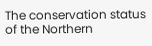The conservation status of the Northern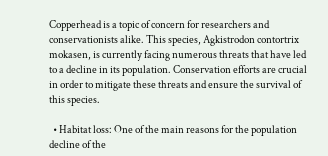Copperhead is a topic of concern for researchers and conservationists alike. This species, Agkistrodon contortrix mokasen, is currently facing numerous threats that have led to a decline in its population. Conservation efforts are crucial in order to mitigate these threats and ensure the survival of this species.

  • Habitat loss: One of the main reasons for the population decline of the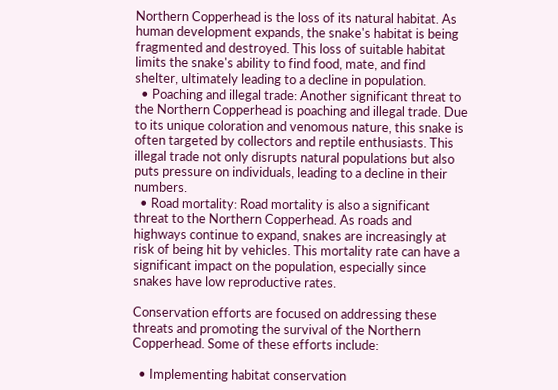Northern Copperhead is the loss of its natural habitat. As human development expands, the snake's habitat is being fragmented and destroyed. This loss of suitable habitat limits the snake's ability to find food, mate, and find shelter, ultimately leading to a decline in population.
  • Poaching and illegal trade: Another significant threat to the Northern Copperhead is poaching and illegal trade. Due to its unique coloration and venomous nature, this snake is often targeted by collectors and reptile enthusiasts. This illegal trade not only disrupts natural populations but also puts pressure on individuals, leading to a decline in their numbers.
  • Road mortality: Road mortality is also a significant threat to the Northern Copperhead. As roads and highways continue to expand, snakes are increasingly at risk of being hit by vehicles. This mortality rate can have a significant impact on the population, especially since snakes have low reproductive rates.

Conservation efforts are focused on addressing these threats and promoting the survival of the Northern Copperhead. Some of these efforts include:

  • Implementing habitat conservation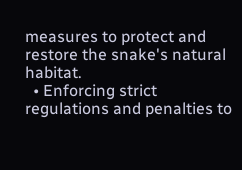measures to protect and restore the snake's natural habitat.
  • Enforcing strict regulations and penalties to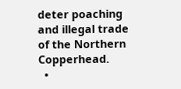deter poaching and illegal trade of the Northern Copperhead.
  •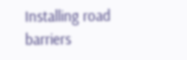Installing road barriers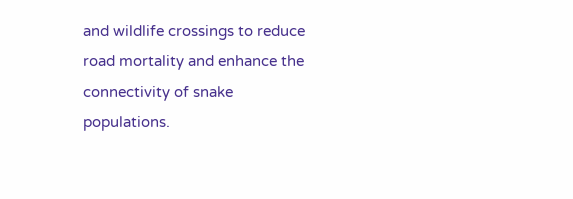and wildlife crossings to reduce road mortality and enhance the connectivity of snake populations.